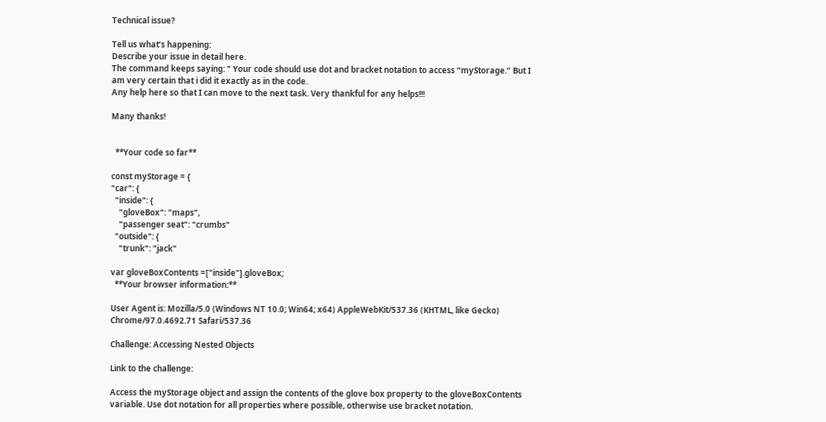Technical issue?

Tell us what’s happening:
Describe your issue in detail here.
The command keeps saying: " Your code should use dot and bracket notation to access “myStorage.” But I am very certain that i did it exactly as in the code.
Any help here so that I can move to the next task. Very thankful for any helps!!!

Many thanks!


  **Your code so far**

const myStorage = {
"car": {
  "inside": {
    "gloveBox": "maps",
    "passenger seat": "crumbs"
  "outside": {
    "trunk": "jack"

var gloveBoxContents =["inside"].gloveBox;
  **Your browser information:**

User Agent is: Mozilla/5.0 (Windows NT 10.0; Win64; x64) AppleWebKit/537.36 (KHTML, like Gecko) Chrome/97.0.4692.71 Safari/537.36

Challenge: Accessing Nested Objects

Link to the challenge:

Access the myStorage object and assign the contents of the glove box property to the gloveBoxContents variable. Use dot notation for all properties where possible, otherwise use bracket notation.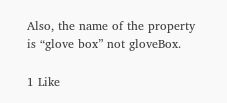Also, the name of the property is “glove box” not gloveBox.

1 Like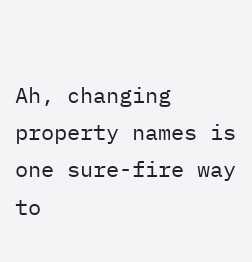Ah, changing property names is one sure-fire way to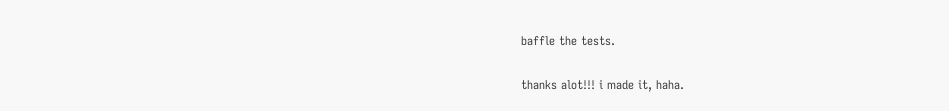baffle the tests.

thanks alot!!! i made it, haha.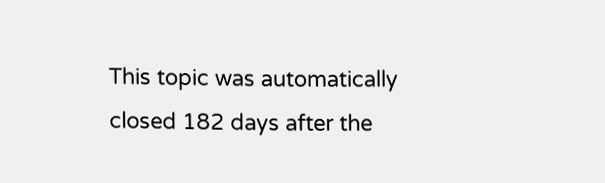This topic was automatically closed 182 days after the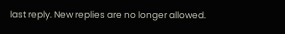last reply. New replies are no longer allowed.